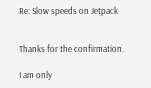Re: Slow speeds on Jetpack


Thanks for the confirmation.

I am only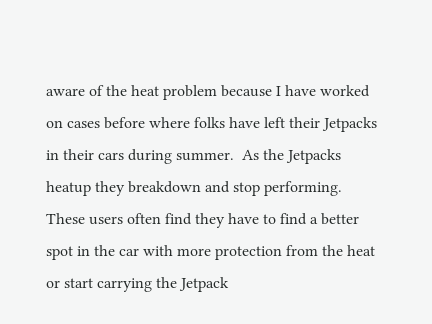aware of the heat problem because I have worked on cases before where folks have left their Jetpacks in their cars during summer.  As the Jetpacks heatup they breakdown and stop performing.  These users often find they have to find a better spot in the car with more protection from the heat or start carrying the Jetpack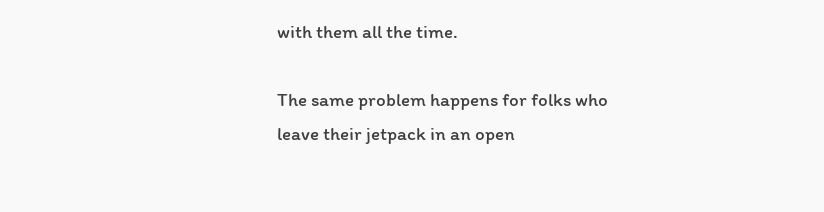with them all the time.

The same problem happens for folks who leave their jetpack in an open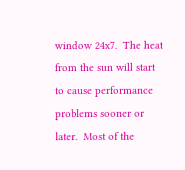window 24x7.  The heat from the sun will start to cause performance problems sooner or later.  Most of the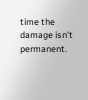time the damage isn't permanent.